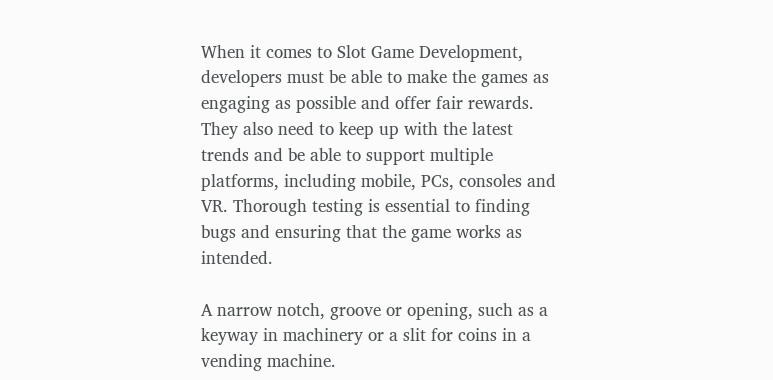When it comes to Slot Game Development, developers must be able to make the games as engaging as possible and offer fair rewards. They also need to keep up with the latest trends and be able to support multiple platforms, including mobile, PCs, consoles and VR. Thorough testing is essential to finding bugs and ensuring that the game works as intended.

A narrow notch, groove or opening, such as a keyway in machinery or a slit for coins in a vending machine.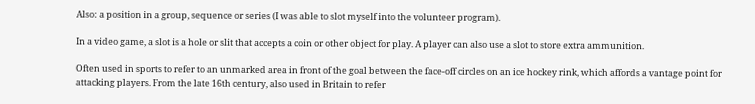Also: a position in a group, sequence or series (I was able to slot myself into the volunteer program).

In a video game, a slot is a hole or slit that accepts a coin or other object for play. A player can also use a slot to store extra ammunition.

Often used in sports to refer to an unmarked area in front of the goal between the face-off circles on an ice hockey rink, which affords a vantage point for attacking players. From the late 16th century, also used in Britain to refer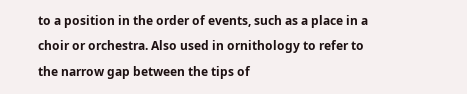to a position in the order of events, such as a place in a choir or orchestra. Also used in ornithology to refer to the narrow gap between the tips of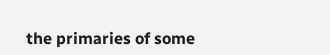the primaries of some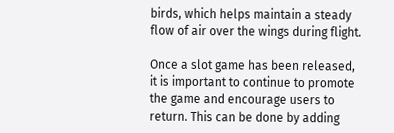birds, which helps maintain a steady flow of air over the wings during flight.

Once a slot game has been released, it is important to continue to promote the game and encourage users to return. This can be done by adding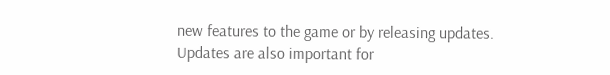new features to the game or by releasing updates. Updates are also important for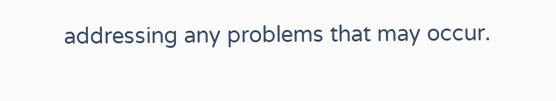addressing any problems that may occur.